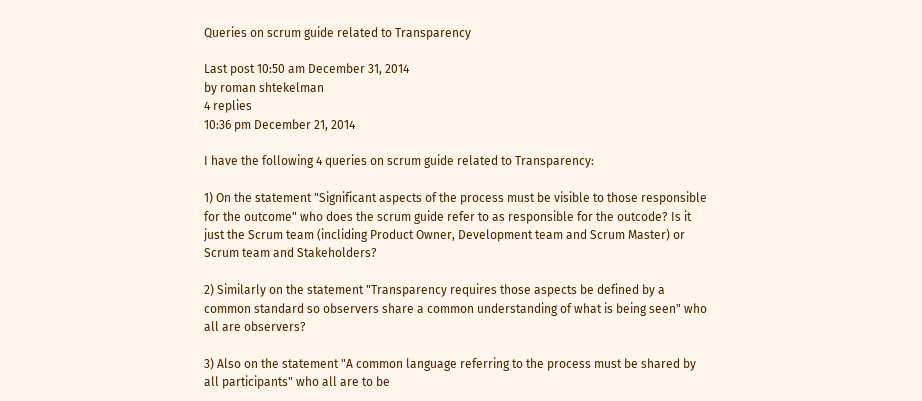Queries on scrum guide related to Transparency

Last post 10:50 am December 31, 2014
by roman shtekelman
4 replies
10:36 pm December 21, 2014

I have the following 4 queries on scrum guide related to Transparency:

1) On the statement "Significant aspects of the process must be visible to those responsible for the outcome" who does the scrum guide refer to as responsible for the outcode? Is it just the Scrum team (incliding Product Owner, Development team and Scrum Master) or Scrum team and Stakeholders?

2) Similarly on the statement "Transparency requires those aspects be defined by a common standard so observers share a common understanding of what is being seen" who all are observers?

3) Also on the statement "A common language referring to the process must be shared by all participants" who all are to be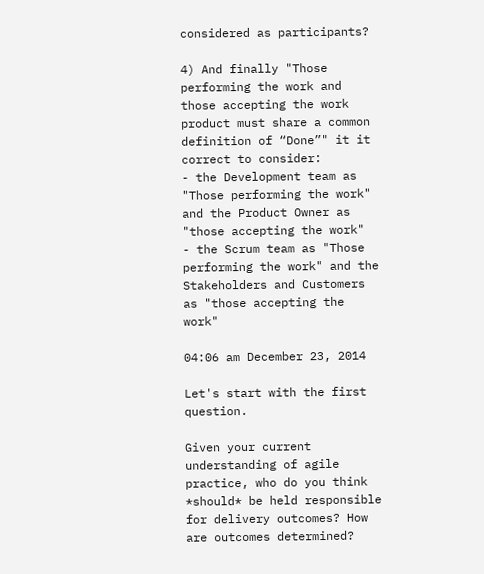considered as participants?

4) And finally "Those performing the work and those accepting the work product must share a common definition of “Done”" it it correct to consider:
- the Development team as "Those performing the work" and the Product Owner as "those accepting the work"
- the Scrum team as "Those performing the work" and the Stakeholders and Customers as "those accepting the work"

04:06 am December 23, 2014

Let's start with the first question.

Given your current understanding of agile practice, who do you think *should* be held responsible for delivery outcomes? How are outcomes determined?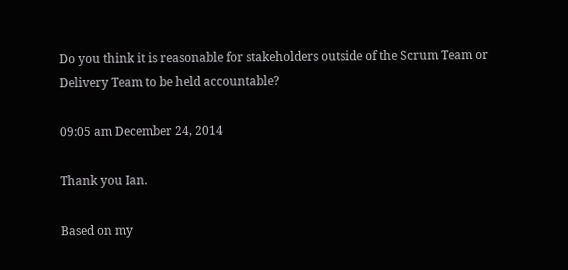Do you think it is reasonable for stakeholders outside of the Scrum Team or Delivery Team to be held accountable?

09:05 am December 24, 2014

Thank you Ian.

Based on my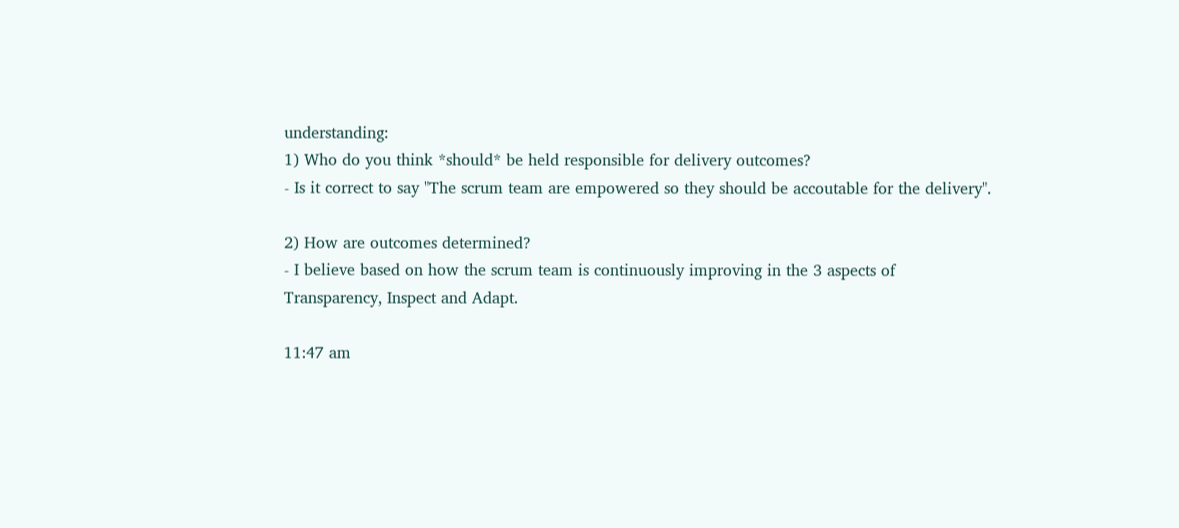understanding:
1) Who do you think *should* be held responsible for delivery outcomes?
- Is it correct to say "The scrum team are empowered so they should be accoutable for the delivery".

2) How are outcomes determined?
- I believe based on how the scrum team is continuously improving in the 3 aspects of Transparency, Inspect and Adapt.

11:47 am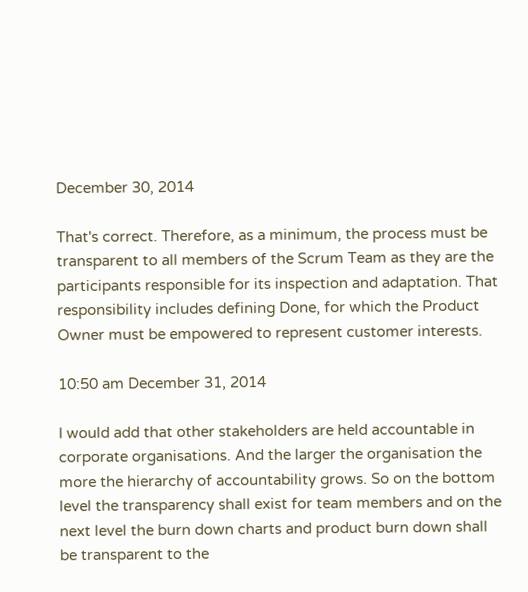December 30, 2014

That's correct. Therefore, as a minimum, the process must be transparent to all members of the Scrum Team as they are the participants responsible for its inspection and adaptation. That responsibility includes defining Done, for which the Product Owner must be empowered to represent customer interests.

10:50 am December 31, 2014

I would add that other stakeholders are held accountable in corporate organisations. And the larger the organisation the more the hierarchy of accountability grows. So on the bottom level the transparency shall exist for team members and on the next level the burn down charts and product burn down shall be transparent to the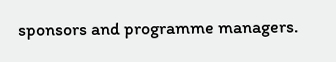sponsors and programme managers.